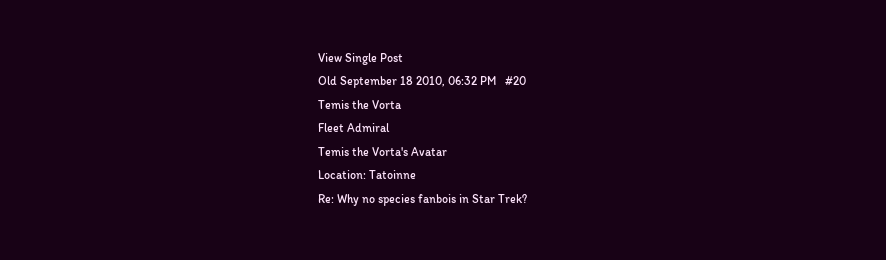View Single Post
Old September 18 2010, 06:32 PM   #20
Temis the Vorta
Fleet Admiral
Temis the Vorta's Avatar
Location: Tatoinne
Re: Why no species fanbois in Star Trek?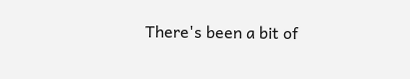There's been a bit of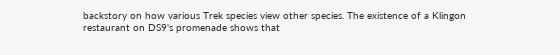backstory on how various Trek species view other species. The existence of a Klingon restaurant on DS9's promenade shows that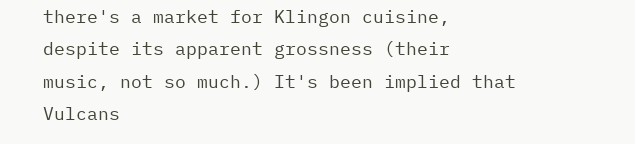there's a market for Klingon cuisine, despite its apparent grossness (their music, not so much.) It's been implied that Vulcans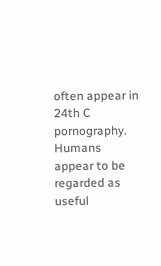often appear in 24th C pornography. Humans appear to be regarded as useful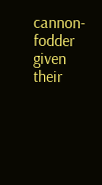cannon-fodder given their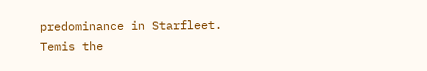predominance in Starfleet.
Temis the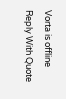Vorta is offline   Reply With Quote